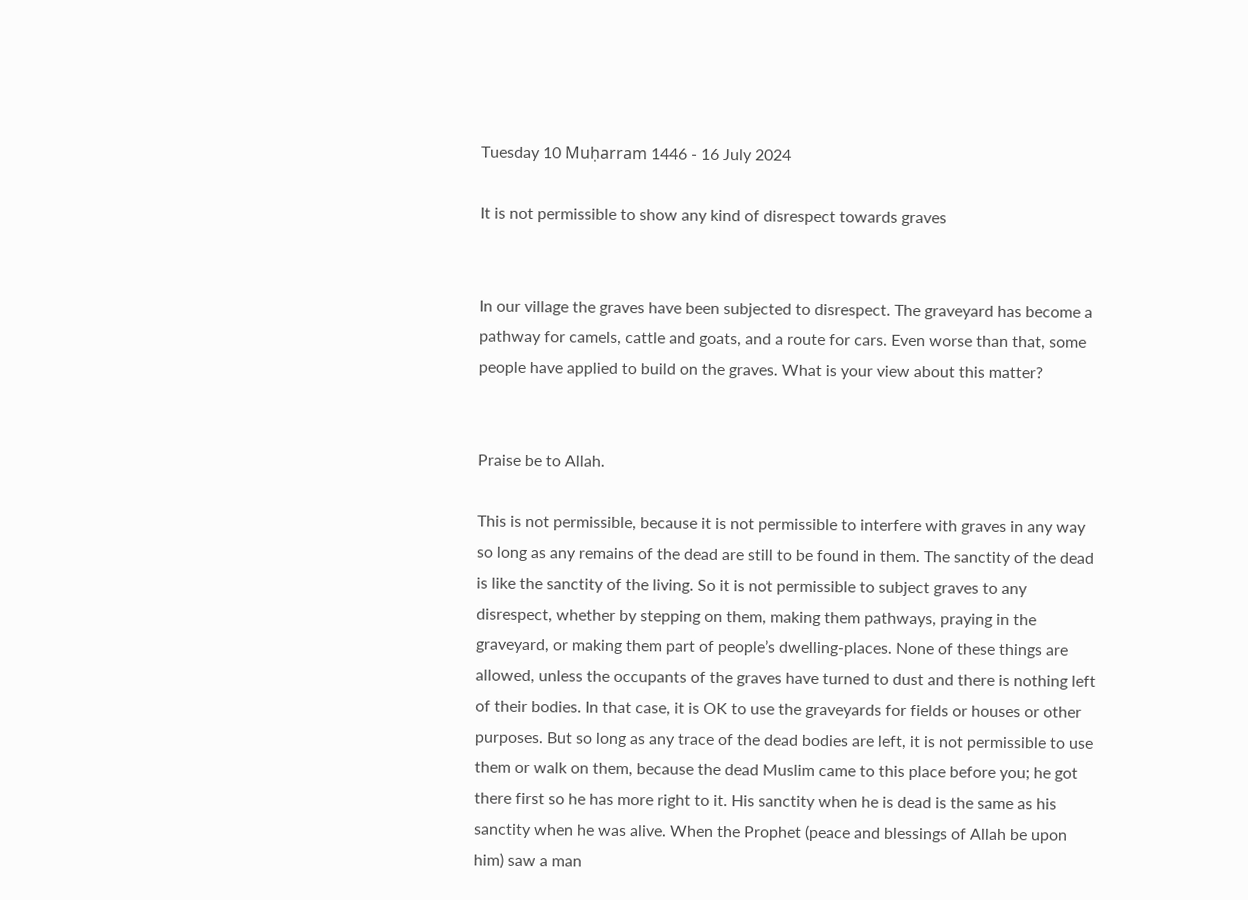Tuesday 10 Muḥarram 1446 - 16 July 2024

It is not permissible to show any kind of disrespect towards graves


In our village the graves have been subjected to disrespect. The graveyard has become a pathway for camels, cattle and goats, and a route for cars. Even worse than that, some people have applied to build on the graves. What is your view about this matter?


Praise be to Allah.

This is not permissible, because it is not permissible to interfere with graves in any way so long as any remains of the dead are still to be found in them. The sanctity of the dead is like the sanctity of the living. So it is not permissible to subject graves to any disrespect, whether by stepping on them, making them pathways, praying in the graveyard, or making them part of people’s dwelling-places. None of these things are allowed, unless the occupants of the graves have turned to dust and there is nothing left of their bodies. In that case, it is OK to use the graveyards for fields or houses or other purposes. But so long as any trace of the dead bodies are left, it is not permissible to use them or walk on them, because the dead Muslim came to this place before you; he got there first so he has more right to it. His sanctity when he is dead is the same as his sanctity when he was alive. When the Prophet (peace and blessings of Allah be upon him) saw a man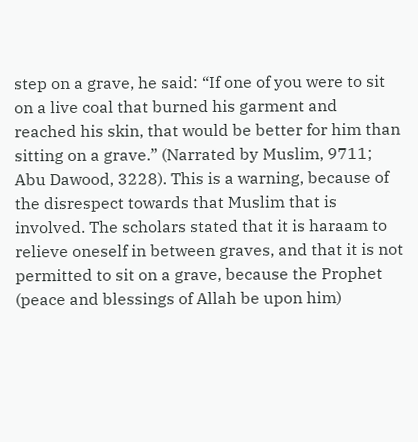step on a grave, he said: “If one of you were to sit on a live coal that burned his garment and reached his skin, that would be better for him than sitting on a grave.” (Narrated by Muslim, 9711; Abu Dawood, 3228). This is a warning, because of the disrespect towards that Muslim that is involved. The scholars stated that it is haraam to relieve oneself in between graves, and that it is not permitted to sit on a grave, because the Prophet (peace and blessings of Allah be upon him)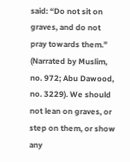said: “Do not sit on graves, and do not pray towards them.” (Narrated by Muslim, no. 972; Abu Dawood, no. 3229). We should not lean on graves, or step on them, or show any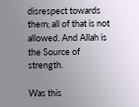disrespect towards them; all of that is not allowed. And Allah is the Source of strength.

Was this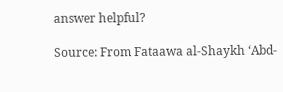answer helpful?

Source: From Fataawa al-Shaykh ‘Abd-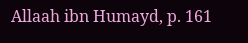Allaah ibn Humayd, p. 161